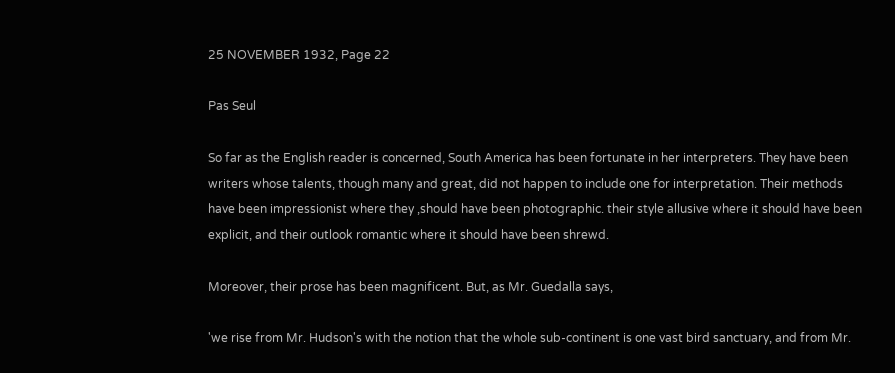25 NOVEMBER 1932, Page 22

Pas Seul

So far as the English reader is concerned, South America has been fortunate in her interpreters. They have been writers whose talents, though many and great, did not happen to include one for interpretation. Their methods have been impressionist where they ,should have been photographic. their style allusive where it should have been explicit, and their outlook romantic where it should have been shrewd.

Moreover, their prose has been magnificent. But, as Mr. Guedalla says,

'we rise from Mr. Hudson's with the notion that the whole sub-continent is one vast bird sanctuary, and from Mr.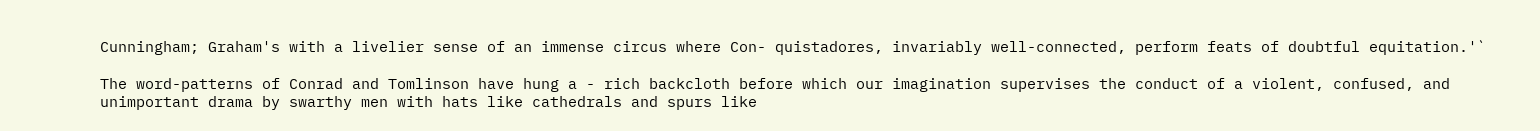Cunningham; Graham's with a livelier sense of an immense circus where Con- quistadores, invariably well-connected, perform feats of doubtful equitation.'`

The word-patterns of Conrad and Tomlinson have hung a - rich backcloth before which our imagination supervises the conduct of a violent, confused, and unimportant drama by swarthy men with hats like cathedrals and spurs like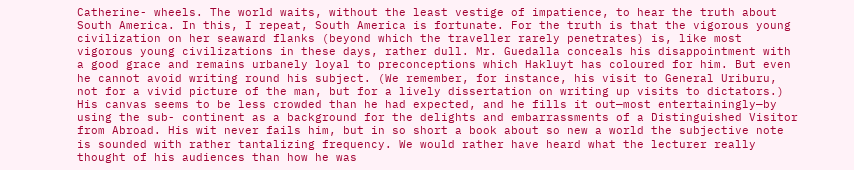Catherine- wheels. The world waits, without the least vestige of impatience, to hear the truth about South America. In this, I repeat, South America is fortunate. For the truth is that the vigorous young civilization on her seaward flanks (beyond which the traveller rarely penetrates) is, like most vigorous young civilizations in these days, rather dull. Mr. Guedalla conceals his disappointment with a good grace and remains urbanely loyal to preconceptions which Hakluyt has coloured for him. But even he cannot avoid writing round his subject. (We remember, for instance, his visit to General Uriburu, not for a vivid picture of the man, but for a lively dissertation on writing up visits to dictators.) His canvas seems to be less crowded than he had expected, and he fills it out—most entertainingly—by using the sub- continent as a background for the delights and embarrassments of a Distinguished Visitor from Abroad. His wit never fails him, but in so short a book about so new a world the subjective note is sounded with rather tantalizing frequency. We would rather have heard what the lecturer really thought of his audiences than how he was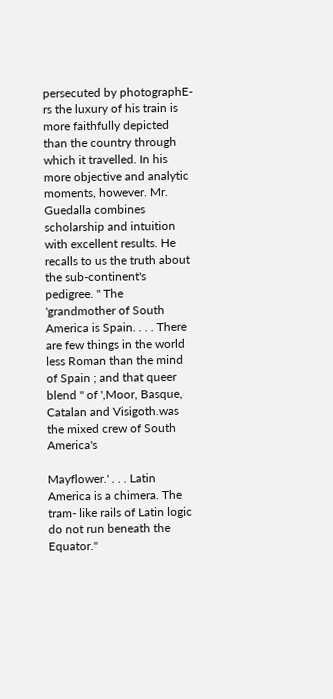persecuted by photographE-rs the luxury of his train is more faithfully depicted than the country through which it travelled. In his more objective and analytic moments, however. Mr. Guedalla combines scholarship and intuition with excellent results. He recalls to us the truth about the sub-continent's pedigree. " The 'grandmother of South America is Spain. . . . There are few things in the world less Roman than the mind of Spain ; and that queer blend " of ',Moor, Basque, Catalan and Visigoth.was the mixed crew of South America's

Mayflower.' . . . Latin America is a chimera. The tram- like rails of Latin logic do not run beneath the Equator."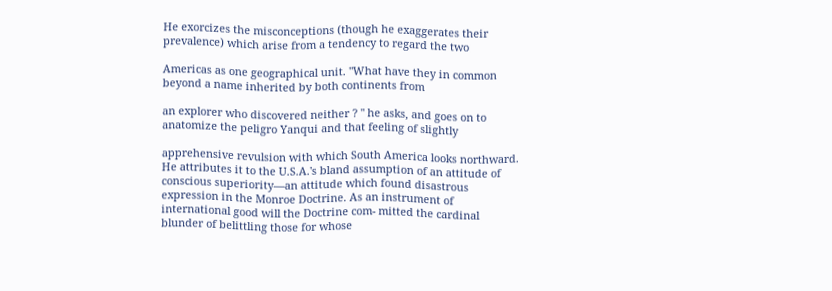He exorcizes the misconceptions (though he exaggerates their prevalence) which arise from a tendency to regard the two

Americas as one geographical unit. "What have they in common beyond a name inherited by both continents from

an explorer who discovered neither ? " he asks, and goes on to anatomize the peligro Yanqui and that feeling of slightly

apprehensive revulsion with which South America looks northward. He attributes it to the U.S.A.'s bland assumption of an attitude of conscious superiority—an attitude which found disastrous expression in the Monroe Doctrine. As an instrument of international good will the Doctrine com- mitted the cardinal blunder of belittling those for whose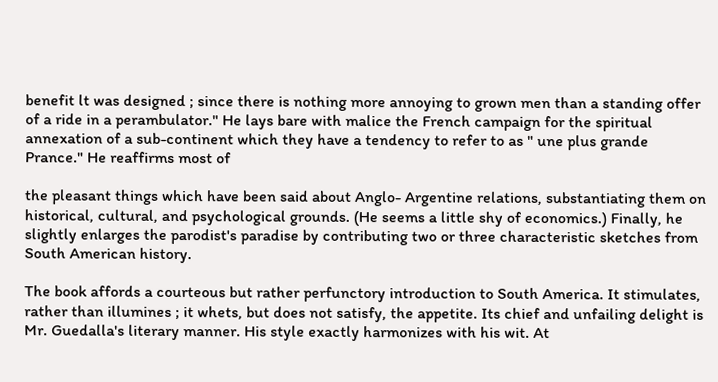benefit lt was designed ; since there is nothing more annoying to grown men than a standing offer of a ride in a perambulator." He lays bare with malice the French campaign for the spiritual annexation of a sub-continent which they have a tendency to refer to as " une plus grande Prance." He reaffirms most of

the pleasant things which have been said about Anglo- Argentine relations, substantiating them on historical, cultural, and psychological grounds. (He seems a little shy of economics.) Finally, he slightly enlarges the parodist's paradise by contributing two or three characteristic sketches from South American history.

The book affords a courteous but rather perfunctory introduction to South America. It stimulates, rather than illumines ; it whets, but does not satisfy, the appetite. Its chief and unfailing delight is Mr. Guedalla's literary manner. His style exactly harmonizes with his wit. At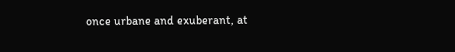once urbane and exuberant, at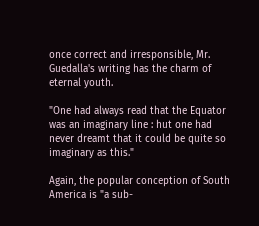once correct and irresponsible, Mr. Guedalla's writing has the charm of eternal youth.

"One had always read that the Equator was an imaginary line : hut one had never dreamt that it could be quite so imaginary as this."

Again, the popular conception of South America is "a sub-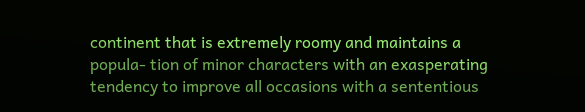continent that is extremely roomy and maintains a popula- tion of minor characters with an exasperating tendency to improve all occasions with a sententious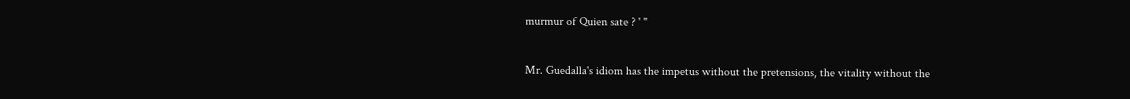murmur of Quien sate ? ' "

Mr. Guedalla's idiom has the impetus without the pretensions, the vitality without the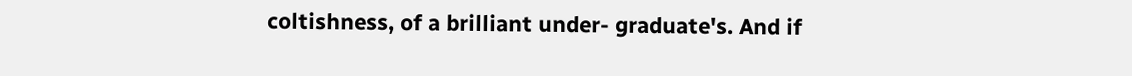coltishness, of a brilliant under- graduate's. And if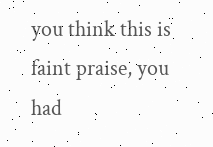you think this is faint praise, you had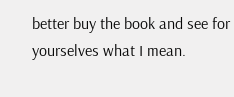better buy the book and see for yourselves what I mean.